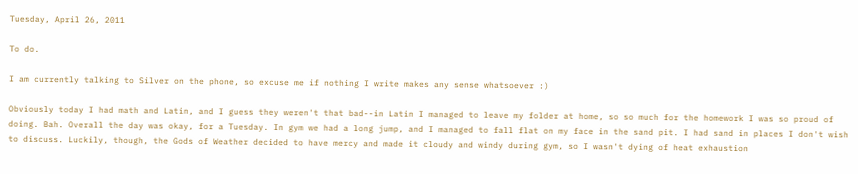Tuesday, April 26, 2011

To do.

I am currently talking to Silver on the phone, so excuse me if nothing I write makes any sense whatsoever :)

Obviously today I had math and Latin, and I guess they weren't that bad--in Latin I managed to leave my folder at home, so so much for the homework I was so proud of doing. Bah. Overall the day was okay, for a Tuesday. In gym we had a long jump, and I managed to fall flat on my face in the sand pit. I had sand in places I don't wish to discuss. Luckily, though, the Gods of Weather decided to have mercy and made it cloudy and windy during gym, so I wasn't dying of heat exhaustion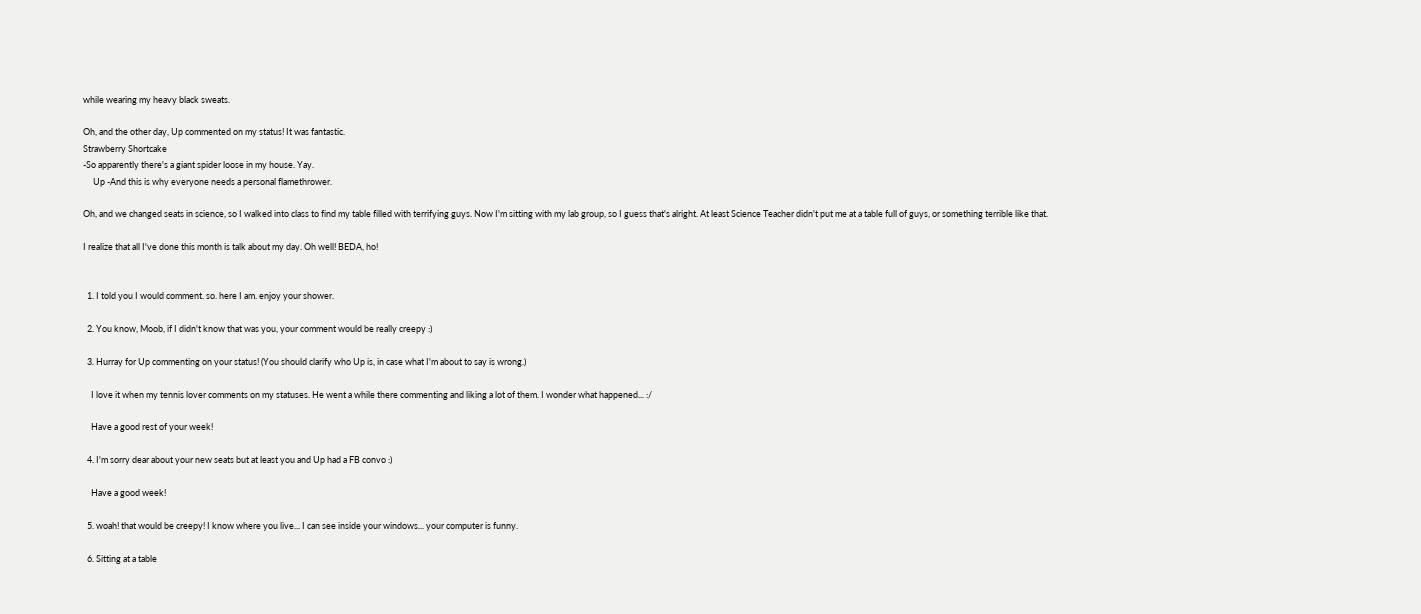while wearing my heavy black sweats.

Oh, and the other day, Up commented on my status! It was fantastic.
Strawberry Shortcake
-So apparently there's a giant spider loose in my house. Yay.
     Up -And this is why everyone needs a personal flamethrower.

Oh, and we changed seats in science, so I walked into class to find my table filled with terrifying guys. Now I'm sitting with my lab group, so I guess that's alright. At least Science Teacher didn't put me at a table full of guys, or something terrible like that.

I realize that all I've done this month is talk about my day. Oh well! BEDA, ho!


  1. I told you I would comment. so. here I am. enjoy your shower.

  2. You know, Moob, if I didn't know that was you, your comment would be really creepy :)

  3. Hurray for Up commenting on your status! (You should clarify who Up is, in case what I'm about to say is wrong.)

    I love it when my tennis lover comments on my statuses. He went a while there commenting and liking a lot of them. I wonder what happened... :/

    Have a good rest of your week!

  4. I'm sorry dear about your new seats but at least you and Up had a FB convo :)

    Have a good week!

  5. woah! that would be creepy! I know where you live... I can see inside your windows... your computer is funny.

  6. Sitting at a table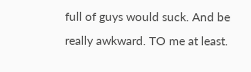full of guys would suck. And be really awkward. TO me at least.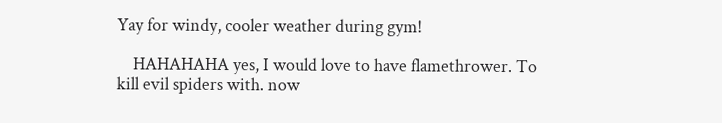Yay for windy, cooler weather during gym!

    HAHAHAHA yes, I would love to have flamethrower. To kill evil spiders with. now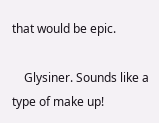that would be epic.

    Glysiner. Sounds like a type of make up!